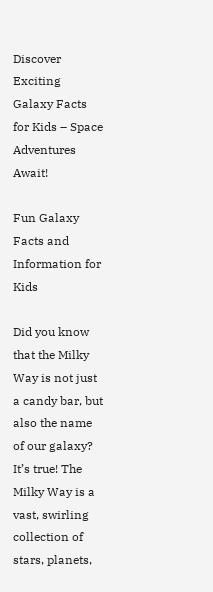Discover Exciting Galaxy Facts for Kids – Space Adventures Await!

Fun Galaxy Facts and Information for Kids

Did you know that the Milky Way is not just a candy bar, but also the name of our galaxy? It’s true! The Milky Way is a vast, swirling collection of stars, planets,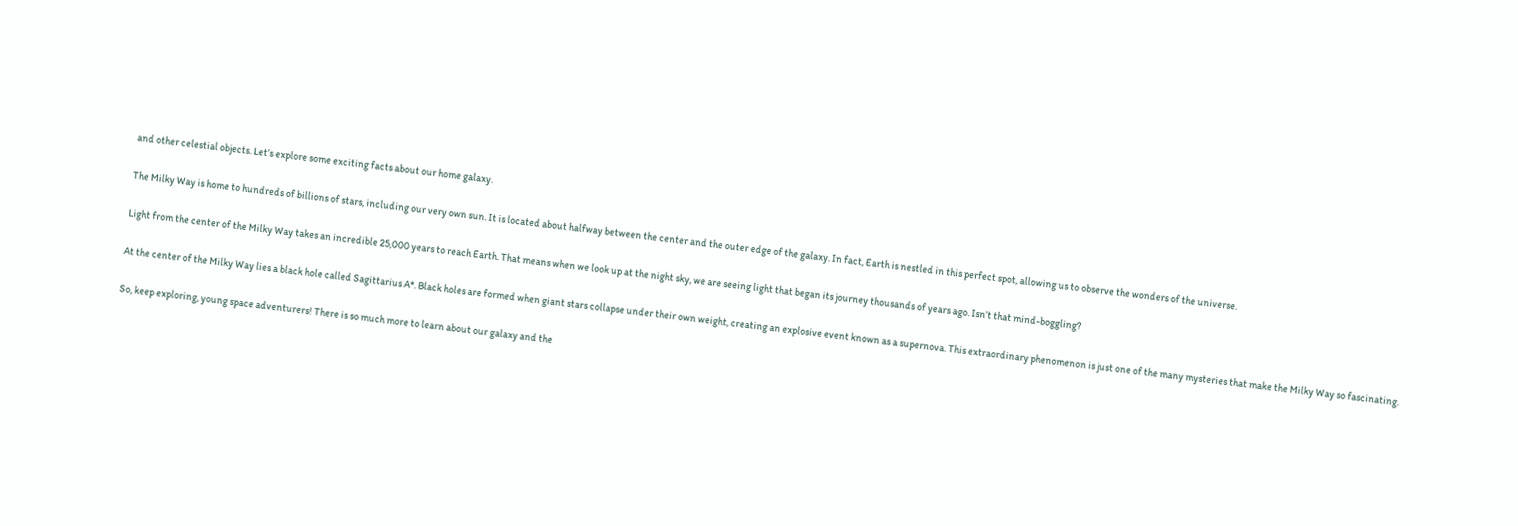and other celestial objects. Let’s explore some exciting facts about our home galaxy.

The Milky Way is home to hundreds of billions of stars, including our very own sun. It is located about halfway between the center and the outer edge of the galaxy. In fact, Earth is nestled in this perfect spot, allowing us to observe the wonders of the universe.

Light from the center of the Milky Way takes an incredible 25,000 years to reach Earth. That means when we look up at the night sky, we are seeing light that began its journey thousands of years ago. Isn’t that mind-boggling?

At the center of the Milky Way lies a black hole called Sagittarius A*. Black holes are formed when giant stars collapse under their own weight, creating an explosive event known as a supernova. This extraordinary phenomenon is just one of the many mysteries that make the Milky Way so fascinating.

So, keep exploring, young space adventurers! There is so much more to learn about our galaxy and the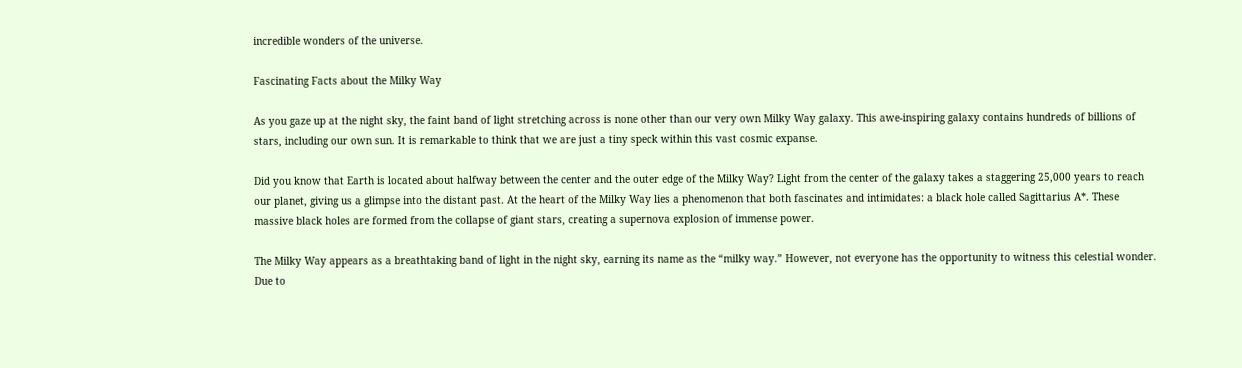incredible wonders of the universe.

Fascinating Facts about the Milky Way

As you gaze up at the night sky, the faint band of light stretching across is none other than our very own Milky Way galaxy. This awe-inspiring galaxy contains hundreds of billions of stars, including our own sun. It is remarkable to think that we are just a tiny speck within this vast cosmic expanse.

Did you know that Earth is located about halfway between the center and the outer edge of the Milky Way? Light from the center of the galaxy takes a staggering 25,000 years to reach our planet, giving us a glimpse into the distant past. At the heart of the Milky Way lies a phenomenon that both fascinates and intimidates: a black hole called Sagittarius A*. These massive black holes are formed from the collapse of giant stars, creating a supernova explosion of immense power.

The Milky Way appears as a breathtaking band of light in the night sky, earning its name as the “milky way.” However, not everyone has the opportunity to witness this celestial wonder. Due to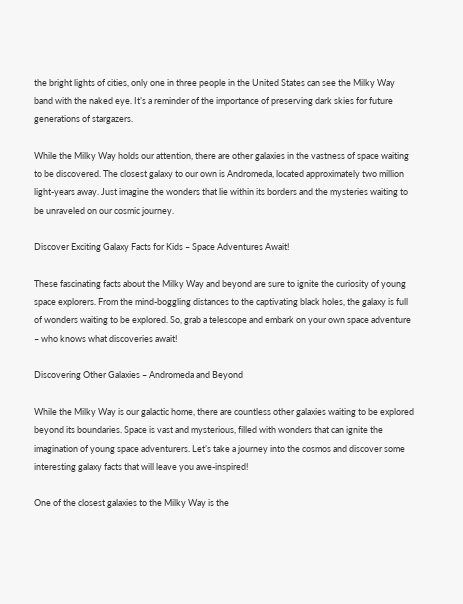the bright lights of cities, only one in three people in the United States can see the Milky Way band with the naked eye. It’s a reminder of the importance of preserving dark skies for future generations of stargazers.

While the Milky Way holds our attention, there are other galaxies in the vastness of space waiting to be discovered. The closest galaxy to our own is Andromeda, located approximately two million light-years away. Just imagine the wonders that lie within its borders and the mysteries waiting to be unraveled on our cosmic journey.

Discover Exciting Galaxy Facts for Kids – Space Adventures Await!

These fascinating facts about the Milky Way and beyond are sure to ignite the curiosity of young space explorers. From the mind-boggling distances to the captivating black holes, the galaxy is full of wonders waiting to be explored. So, grab a telescope and embark on your own space adventure – who knows what discoveries await!

Discovering Other Galaxies – Andromeda and Beyond

While the Milky Way is our galactic home, there are countless other galaxies waiting to be explored beyond its boundaries. Space is vast and mysterious, filled with wonders that can ignite the imagination of young space adventurers. Let’s take a journey into the cosmos and discover some interesting galaxy facts that will leave you awe-inspired!

One of the closest galaxies to the Milky Way is the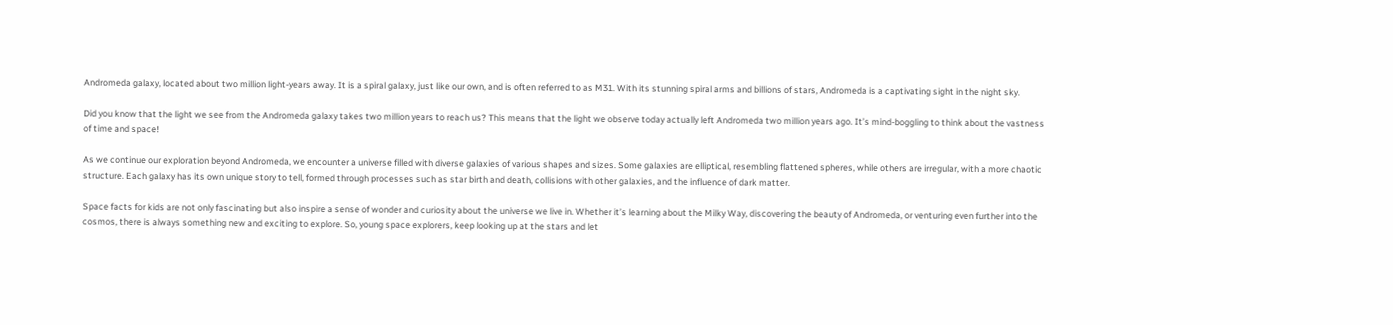Andromeda galaxy, located about two million light-years away. It is a spiral galaxy, just like our own, and is often referred to as M31. With its stunning spiral arms and billions of stars, Andromeda is a captivating sight in the night sky.

Did you know that the light we see from the Andromeda galaxy takes two million years to reach us? This means that the light we observe today actually left Andromeda two million years ago. It’s mind-boggling to think about the vastness of time and space!

As we continue our exploration beyond Andromeda, we encounter a universe filled with diverse galaxies of various shapes and sizes. Some galaxies are elliptical, resembling flattened spheres, while others are irregular, with a more chaotic structure. Each galaxy has its own unique story to tell, formed through processes such as star birth and death, collisions with other galaxies, and the influence of dark matter.

Space facts for kids are not only fascinating but also inspire a sense of wonder and curiosity about the universe we live in. Whether it’s learning about the Milky Way, discovering the beauty of Andromeda, or venturing even further into the cosmos, there is always something new and exciting to explore. So, young space explorers, keep looking up at the stars and let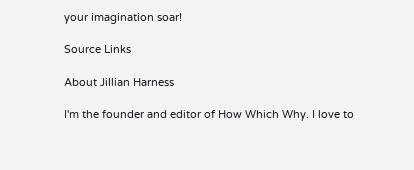your imagination soar!

Source Links

About Jillian Harness

I'm the founder and editor of How Which Why. I love to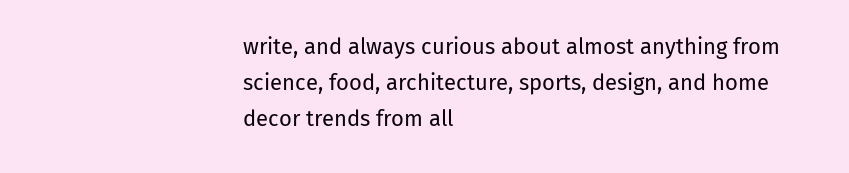write, and always curious about almost anything from science, food, architecture, sports, design, and home decor trends from all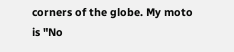corners of the globe. My moto is "No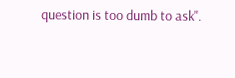question is too dumb to ask".